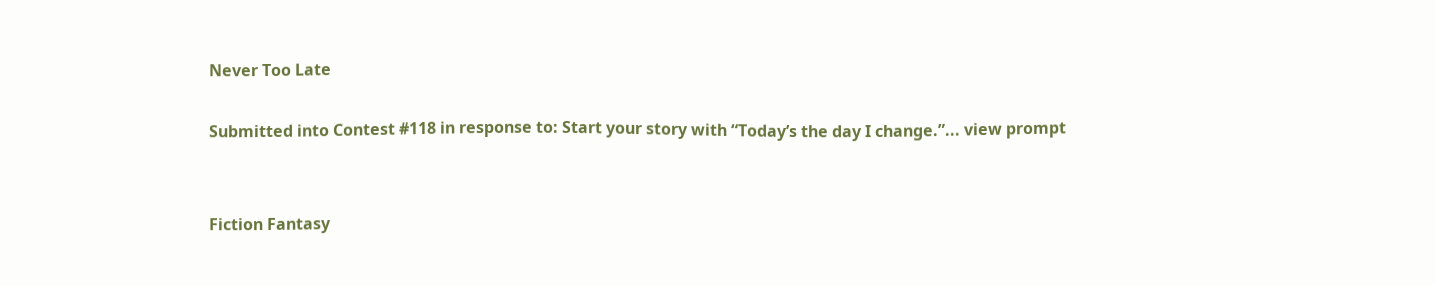Never Too Late

Submitted into Contest #118 in response to: Start your story with “Today’s the day I change.”... view prompt


Fiction Fantasy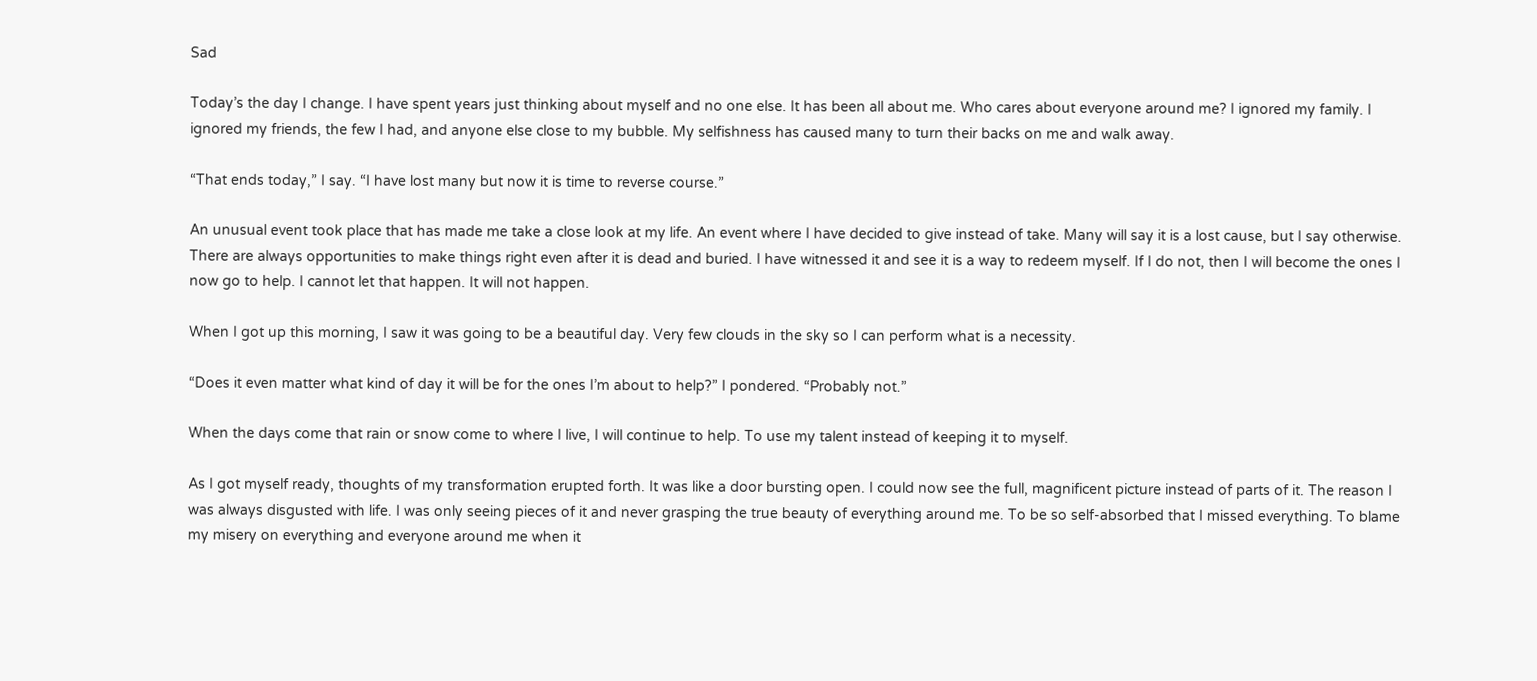Sad

Today’s the day I change. I have spent years just thinking about myself and no one else. It has been all about me. Who cares about everyone around me? I ignored my family. I ignored my friends, the few I had, and anyone else close to my bubble. My selfishness has caused many to turn their backs on me and walk away.

“That ends today,” I say. “I have lost many but now it is time to reverse course.”

An unusual event took place that has made me take a close look at my life. An event where I have decided to give instead of take. Many will say it is a lost cause, but I say otherwise. There are always opportunities to make things right even after it is dead and buried. I have witnessed it and see it is a way to redeem myself. If I do not, then I will become the ones I now go to help. I cannot let that happen. It will not happen.

When I got up this morning, I saw it was going to be a beautiful day. Very few clouds in the sky so I can perform what is a necessity.

“Does it even matter what kind of day it will be for the ones I’m about to help?” I pondered. “Probably not.”

When the days come that rain or snow come to where I live, I will continue to help. To use my talent instead of keeping it to myself.

As I got myself ready, thoughts of my transformation erupted forth. It was like a door bursting open. I could now see the full, magnificent picture instead of parts of it. The reason I was always disgusted with life. I was only seeing pieces of it and never grasping the true beauty of everything around me. To be so self-absorbed that I missed everything. To blame my misery on everything and everyone around me when it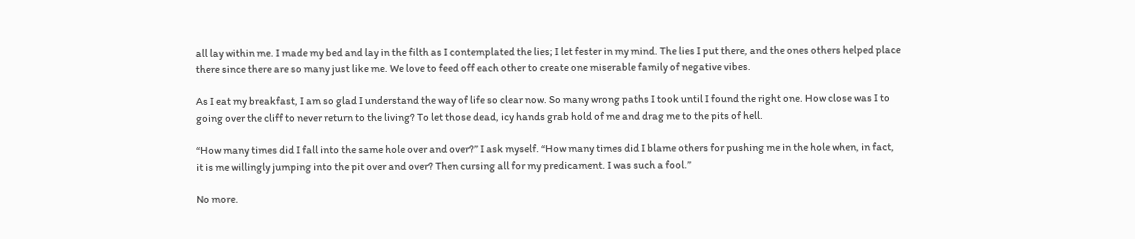all lay within me. I made my bed and lay in the filth as I contemplated the lies; I let fester in my mind. The lies I put there, and the ones others helped place there since there are so many just like me. We love to feed off each other to create one miserable family of negative vibes.

As I eat my breakfast, I am so glad I understand the way of life so clear now. So many wrong paths I took until I found the right one. How close was I to going over the cliff to never return to the living? To let those dead, icy hands grab hold of me and drag me to the pits of hell.

“How many times did I fall into the same hole over and over?” I ask myself. “How many times did I blame others for pushing me in the hole when, in fact, it is me willingly jumping into the pit over and over? Then cursing all for my predicament. I was such a fool.”

No more.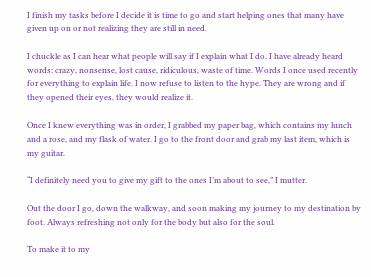I finish my tasks before I decide it is time to go and start helping ones that many have given up on or not realizing they are still in need.

I chuckle as I can hear what people will say if I explain what I do. I have already heard words: crazy, nonsense, lost cause, ridiculous, waste of time. Words I once used recently for everything to explain life. I now refuse to listen to the hype. They are wrong and if they opened their eyes, they would realize it.

Once I knew everything was in order, I grabbed my paper bag, which contains my lunch and a rose, and my flask of water. I go to the front door and grab my last item, which is my guitar.

“I definitely need you to give my gift to the ones I’m about to see,” I mutter.

Out the door I go, down the walkway, and soon making my journey to my destination by foot. Always refreshing not only for the body but also for the soul.

To make it to my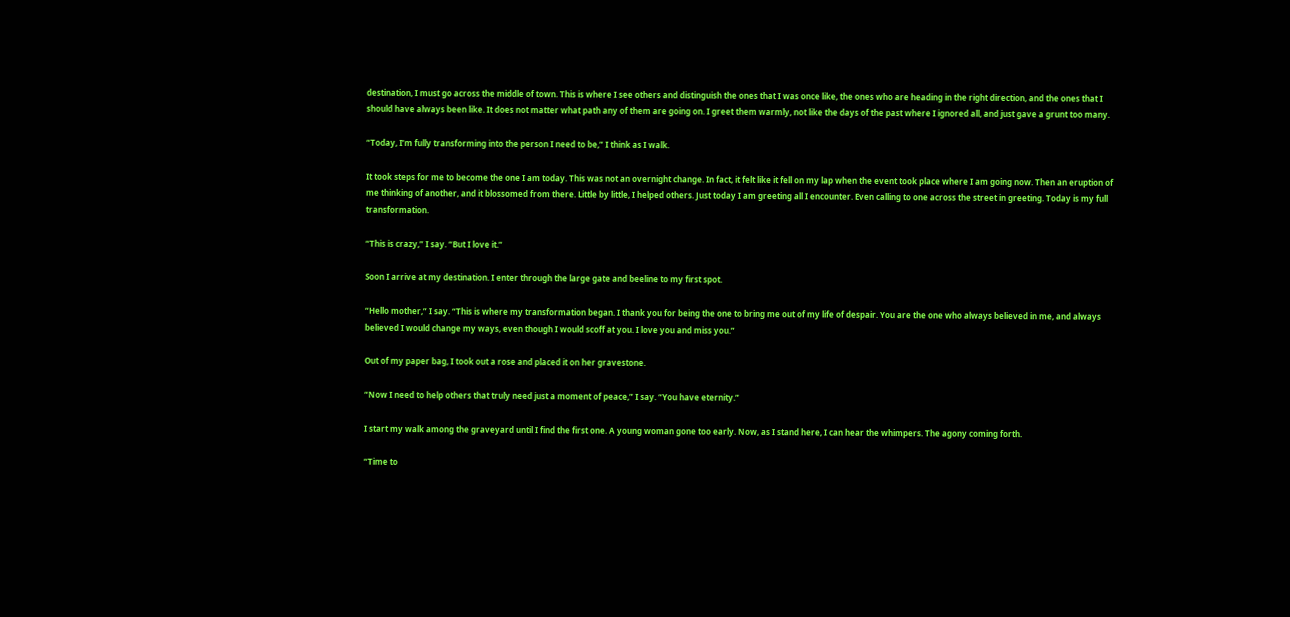destination, I must go across the middle of town. This is where I see others and distinguish the ones that I was once like, the ones who are heading in the right direction, and the ones that I should have always been like. It does not matter what path any of them are going on. I greet them warmly, not like the days of the past where I ignored all, and just gave a grunt too many.

“Today, I’m fully transforming into the person I need to be,” I think as I walk.

It took steps for me to become the one I am today. This was not an overnight change. In fact, it felt like it fell on my lap when the event took place where I am going now. Then an eruption of me thinking of another, and it blossomed from there. Little by little, I helped others. Just today I am greeting all I encounter. Even calling to one across the street in greeting. Today is my full transformation.

“This is crazy,” I say. “But I love it.”

Soon I arrive at my destination. I enter through the large gate and beeline to my first spot.

“Hello mother,” I say. “This is where my transformation began. I thank you for being the one to bring me out of my life of despair. You are the one who always believed in me, and always believed I would change my ways, even though I would scoff at you. I love you and miss you.”

Out of my paper bag, I took out a rose and placed it on her gravestone.

“Now I need to help others that truly need just a moment of peace,” I say. “You have eternity.”

I start my walk among the graveyard until I find the first one. A young woman gone too early. Now, as I stand here, I can hear the whimpers. The agony coming forth.

“Time to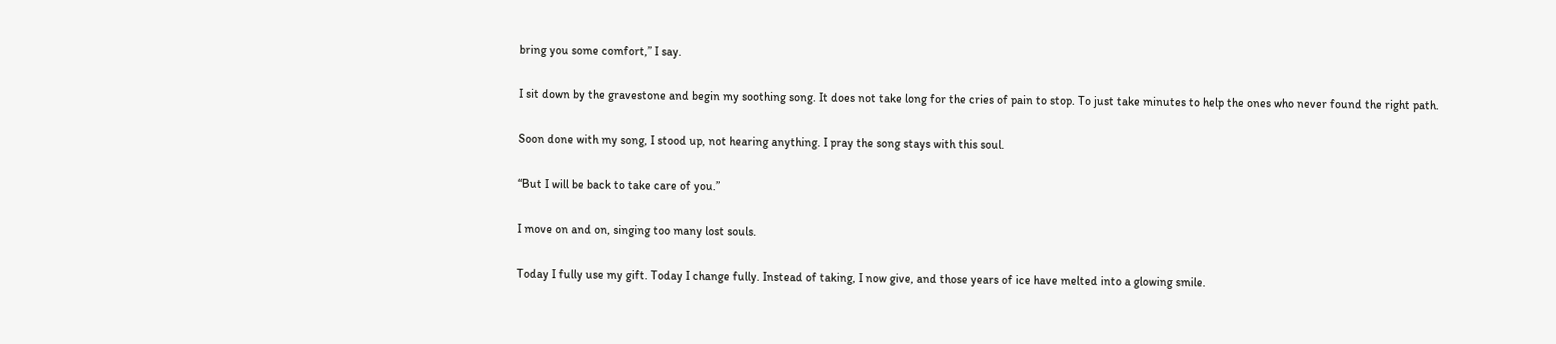bring you some comfort,” I say.

I sit down by the gravestone and begin my soothing song. It does not take long for the cries of pain to stop. To just take minutes to help the ones who never found the right path.

Soon done with my song, I stood up, not hearing anything. I pray the song stays with this soul.

“But I will be back to take care of you.”

I move on and on, singing too many lost souls.

Today I fully use my gift. Today I change fully. Instead of taking, I now give, and those years of ice have melted into a glowing smile.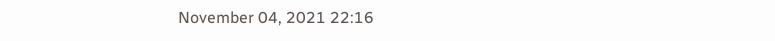November 04, 2021 22:16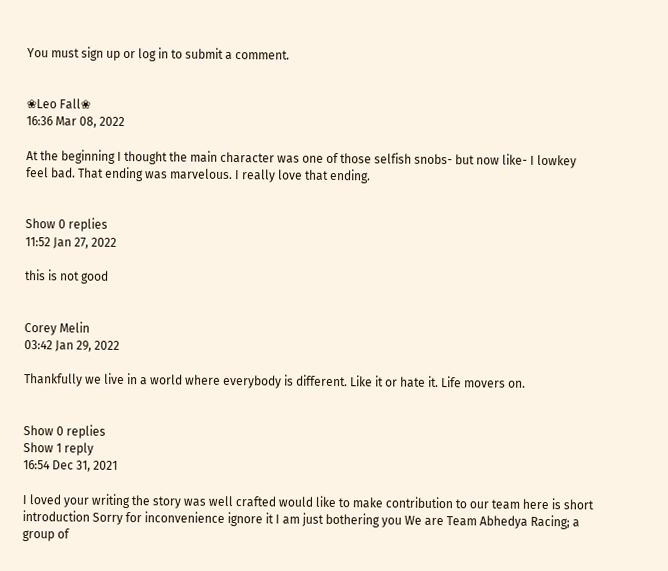You must sign up or log in to submit a comment.


❀Leo Fall❀
16:36 Mar 08, 2022

At the beginning I thought the main character was one of those selfish snobs- but now like- I lowkey feel bad. That ending was marvelous. I really love that ending.


Show 0 replies
11:52 Jan 27, 2022

this is not good


Corey Melin
03:42 Jan 29, 2022

Thankfully we live in a world where everybody is different. Like it or hate it. Life movers on.


Show 0 replies
Show 1 reply
16:54 Dec 31, 2021

I loved your writing the story was well crafted would like to make contribution to our team here is short introduction Sorry for inconvenience ignore it I am just bothering you We are Team Abhedya Racing; a group of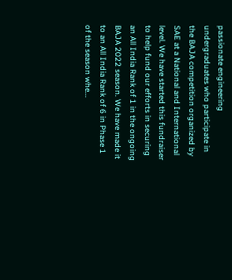passionate engineering undergraduates who participate in the BAJA competition organized by SAE at a National and International level. We have started this fundraiser to help fund our efforts in securing an All India Rank of 1 in the ongoing BAJA 2022 season. We have made it to an All India Rank of 6 in Phase 1 of the season whe...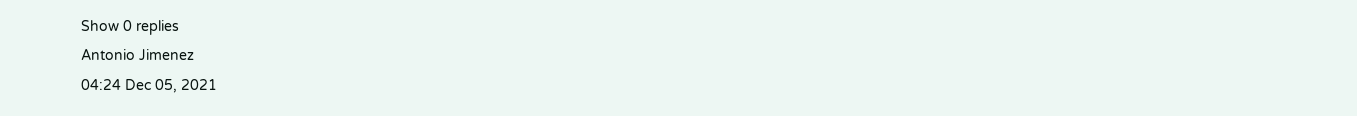Show 0 replies
Antonio Jimenez
04:24 Dec 05, 2021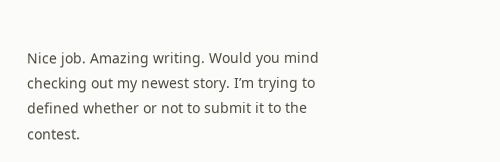Nice job. Amazing writing. Would you mind checking out my newest story. I’m trying to defined whether or not to submit it to the contest.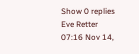Show 0 replies
Eve Retter
07:16 Nov 14,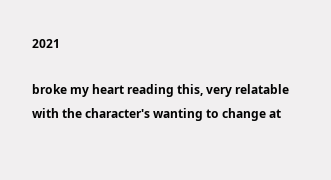2021

broke my heart reading this, very relatable with the character's wanting to change at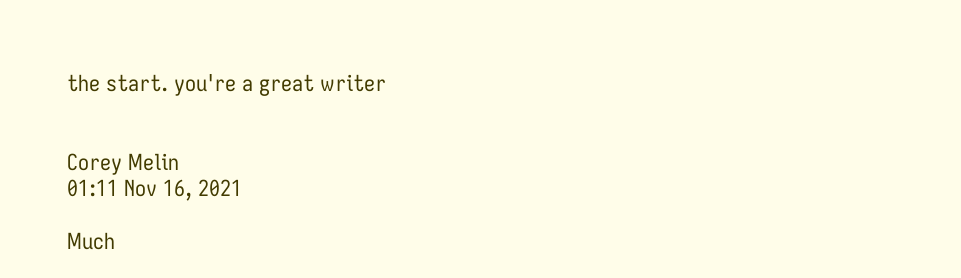the start. you're a great writer


Corey Melin
01:11 Nov 16, 2021

Much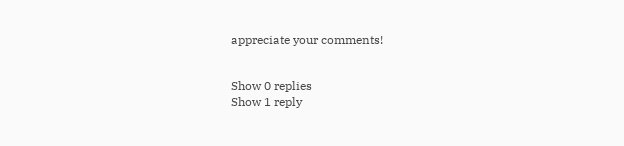appreciate your comments!


Show 0 replies
Show 1 reply